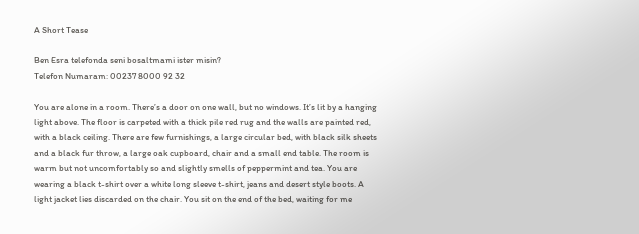A Short Tease

Ben Esra telefonda seni bosaltmami ister misin?
Telefon Numaram: 00237 8000 92 32

You are alone in a room. There’s a door on one wall, but no windows. It’s lit by a hanging light above. The floor is carpeted with a thick pile red rug and the walls are painted red, with a black ceiling. There are few furnishings, a large circular bed, with black silk sheets and a black fur throw, a large oak cupboard, chair and a small end table. The room is warm but not uncomfortably so and slightly smells of peppermint and tea. You are wearing a black t-shirt over a white long sleeve t-shirt, jeans and desert style boots. A light jacket lies discarded on the chair. You sit on the end of the bed, waiting for me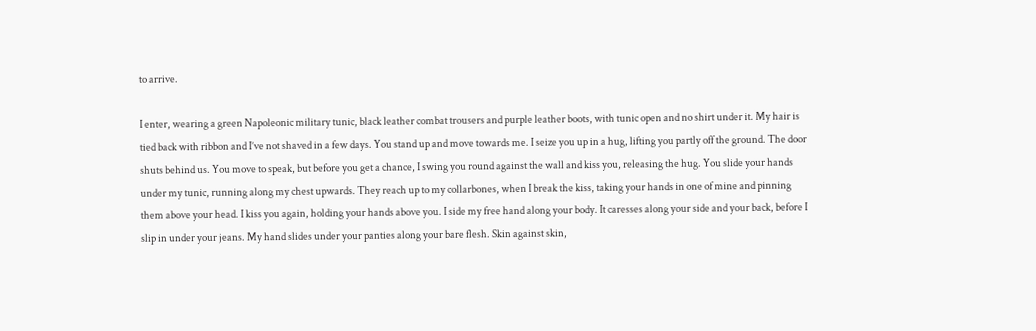to arrive.

I enter, wearing a green Napoleonic military tunic, black leather combat trousers and purple leather boots, with tunic open and no shirt under it. My hair is tied back with ribbon and I’ve not shaved in a few days. You stand up and move towards me. I seize you up in a hug, lifting you partly off the ground. The door shuts behind us. You move to speak, but before you get a chance, I swing you round against the wall and kiss you, releasing the hug. You slide your hands under my tunic, running along my chest upwards. They reach up to my collarbones, when I break the kiss, taking your hands in one of mine and pinning them above your head. I kiss you again, holding your hands above you. I side my free hand along your body. It caresses along your side and your back, before I slip in under your jeans. My hand slides under your panties along your bare flesh. Skin against skin,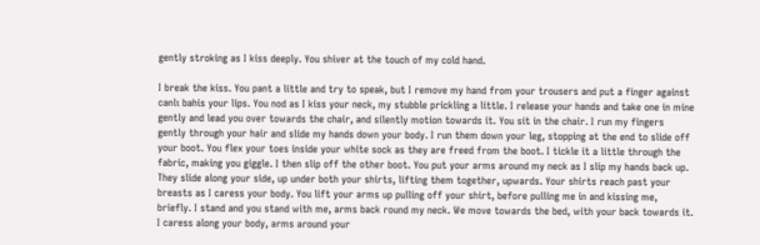gently stroking as I kiss deeply. You shiver at the touch of my cold hand.

I break the kiss. You pant a little and try to speak, but I remove my hand from your trousers and put a finger against canlı bahis your lips. You nod as I kiss your neck, my stubble prickling a little. I release your hands and take one in mine gently and lead you over towards the chair, and silently motion towards it. You sit in the chair. I run my fingers gently through your hair and slide my hands down your body. I run them down your leg, stopping at the end to slide off your boot. You flex your toes inside your white sock as they are freed from the boot. I tickle it a little through the fabric, making you giggle. I then slip off the other boot. You put your arms around my neck as I slip my hands back up. They slide along your side, up under both your shirts, lifting them together, upwards. Your shirts reach past your breasts as I caress your body. You lift your arms up pulling off your shirt, before pulling me in and kissing me, briefly. I stand and you stand with me, arms back round my neck. We move towards the bed, with your back towards it. I caress along your body, arms around your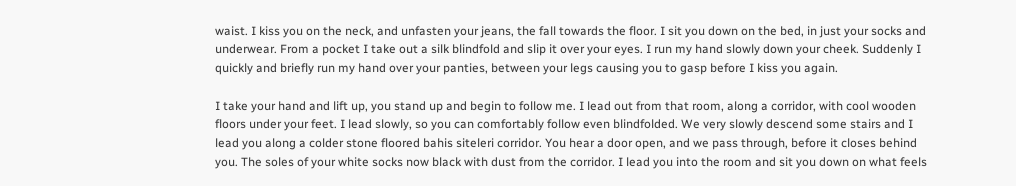waist. I kiss you on the neck, and unfasten your jeans, the fall towards the floor. I sit you down on the bed, in just your socks and underwear. From a pocket I take out a silk blindfold and slip it over your eyes. I run my hand slowly down your cheek. Suddenly I quickly and briefly run my hand over your panties, between your legs causing you to gasp before I kiss you again.

I take your hand and lift up, you stand up and begin to follow me. I lead out from that room, along a corridor, with cool wooden floors under your feet. I lead slowly, so you can comfortably follow even blindfolded. We very slowly descend some stairs and I lead you along a colder stone floored bahis siteleri corridor. You hear a door open, and we pass through, before it closes behind you. The soles of your white socks now black with dust from the corridor. I lead you into the room and sit you down on what feels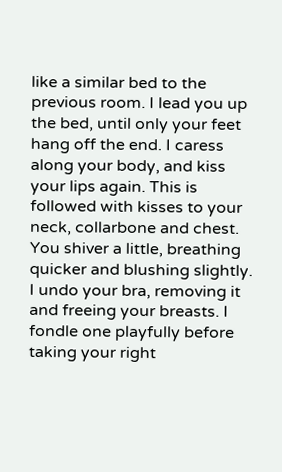like a similar bed to the previous room. I lead you up the bed, until only your feet hang off the end. I caress along your body, and kiss your lips again. This is followed with kisses to your neck, collarbone and chest. You shiver a little, breathing quicker and blushing slightly. I undo your bra, removing it and freeing your breasts. I fondle one playfully before taking your right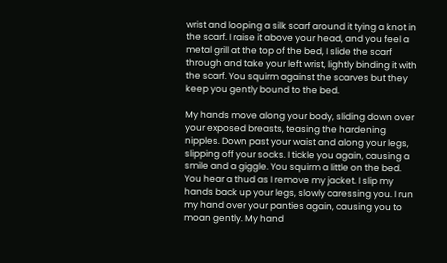wrist and looping a silk scarf around it tying a knot in the scarf. I raise it above your head, and you feel a metal grill at the top of the bed, I slide the scarf through and take your left wrist, lightly binding it with the scarf. You squirm against the scarves but they keep you gently bound to the bed.

My hands move along your body, sliding down over your exposed breasts, teasing the hardening nipples. Down past your waist and along your legs, slipping off your socks. I tickle you again, causing a smile and a giggle. You squirm a little on the bed. You hear a thud as I remove my jacket. I slip my hands back up your legs, slowly caressing you. I run my hand over your panties again, causing you to moan gently. My hand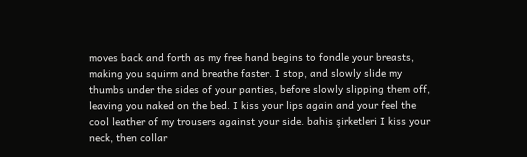moves back and forth as my free hand begins to fondle your breasts, making you squirm and breathe faster. I stop, and slowly slide my thumbs under the sides of your panties, before slowly slipping them off, leaving you naked on the bed. I kiss your lips again and your feel the cool leather of my trousers against your side. bahis şirketleri I kiss your neck, then collar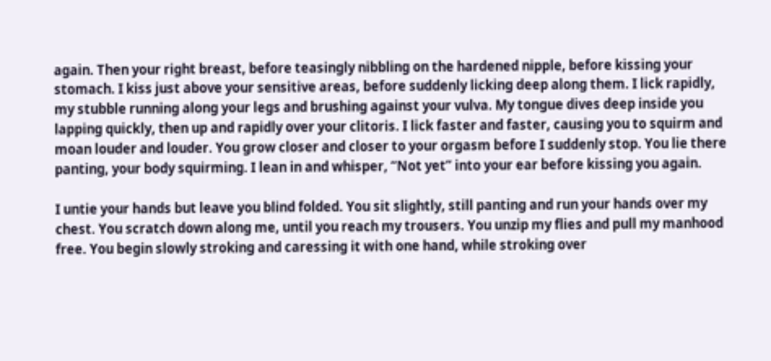again. Then your right breast, before teasingly nibbling on the hardened nipple, before kissing your stomach. I kiss just above your sensitive areas, before suddenly licking deep along them. I lick rapidly, my stubble running along your legs and brushing against your vulva. My tongue dives deep inside you lapping quickly, then up and rapidly over your clitoris. I lick faster and faster, causing you to squirm and moan louder and louder. You grow closer and closer to your orgasm before I suddenly stop. You lie there panting, your body squirming. I lean in and whisper, “Not yet” into your ear before kissing you again.

I untie your hands but leave you blind folded. You sit slightly, still panting and run your hands over my chest. You scratch down along me, until you reach my trousers. You unzip my flies and pull my manhood free. You begin slowly stroking and caressing it with one hand, while stroking over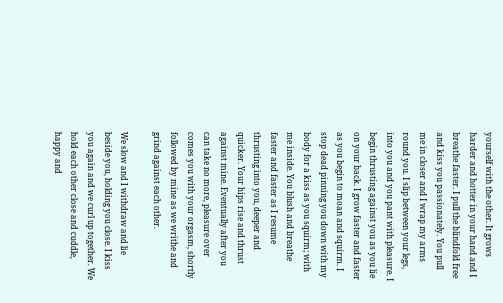yourself with the other. It grows harder and hotter in your hand and I breathe faster. I pull the blindfold free and kiss you passionately. You pull me in closer and I wrap my arms round you. I slip between your legs, into you and you pant with pleasure. I begin thrusting against you as you lie on your back. I grow faster and faster as you begin to moan and squirm. I stop dead pinning you down with my body for a kiss as you squirm; with me inside. You blush and breathe faster and faster as I resume thrusting into you, deeper and quicker. Your hips rise and thrust against mine. Eventually after you can take no more, pleasure over comes you with your orgasm, shortly followed by mine as we writhe and grind against each other.

We slow and I withdraw and lie beside you, holding you close. I kiss you again and we curl up together. We hold each other close and cuddle, happy and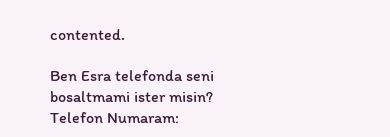contented.

Ben Esra telefonda seni bosaltmami ister misin?
Telefon Numaram: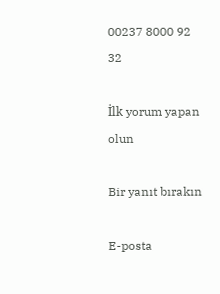00237 8000 92 32

İlk yorum yapan olun

Bir yanıt bırakın

E-posta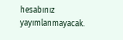hesabınız yayımlanmayacak.